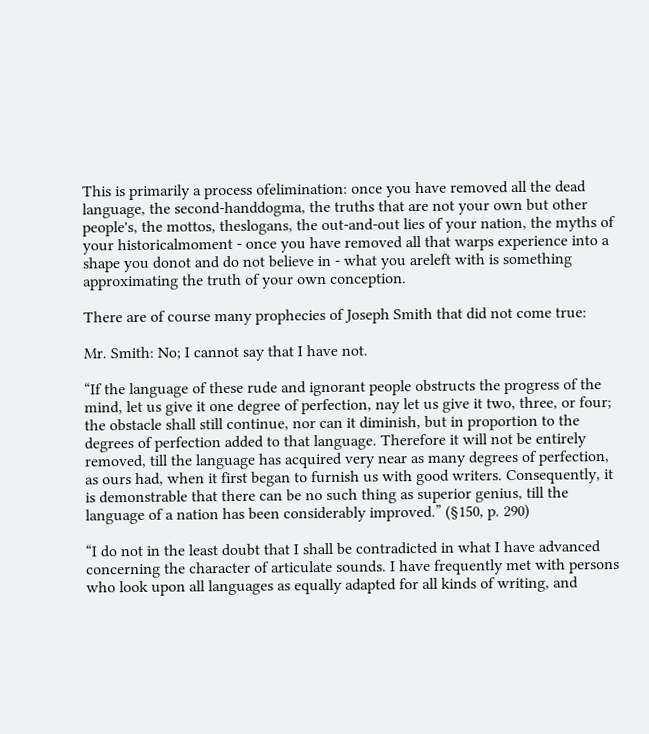This is primarily a process ofelimination: once you have removed all the dead language, the second-handdogma, the truths that are not your own but other people's, the mottos, theslogans, the out-and-out lies of your nation, the myths of your historicalmoment - once you have removed all that warps experience into a shape you donot and do not believe in - what you areleft with is something approximating the truth of your own conception.

There are of course many prophecies of Joseph Smith that did not come true:

Mr. Smith: No; I cannot say that I have not.

“If the language of these rude and ignorant people obstructs the progress of the mind, let us give it one degree of perfection, nay let us give it two, three, or four; the obstacle shall still continue, nor can it diminish, but in proportion to the degrees of perfection added to that language. Therefore it will not be entirely removed, till the language has acquired very near as many degrees of perfection, as ours had, when it first began to furnish us with good writers. Consequently, it is demonstrable that there can be no such thing as superior genius, till the language of a nation has been considerably improved.” (§150, p. 290)

“I do not in the least doubt that I shall be contradicted in what I have advanced concerning the character of articulate sounds. I have frequently met with persons who look upon all languages as equally adapted for all kinds of writing, and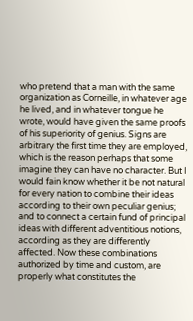who pretend that a man with the same organization as Corneille, in whatever age he lived, and in whatever tongue he wrote, would have given the same proofs of his superiority of genius. Signs are arbitrary the first time they are employed, which is the reason perhaps that some imagine they can have no character. But I would fain know whether it be not natural for every nation to combine their ideas according to their own peculiar genius; and to connect a certain fund of principal ideas with different adventitious notions, according as they are differently affected. Now these combinations authorized by time and custom, are properly what constitutes the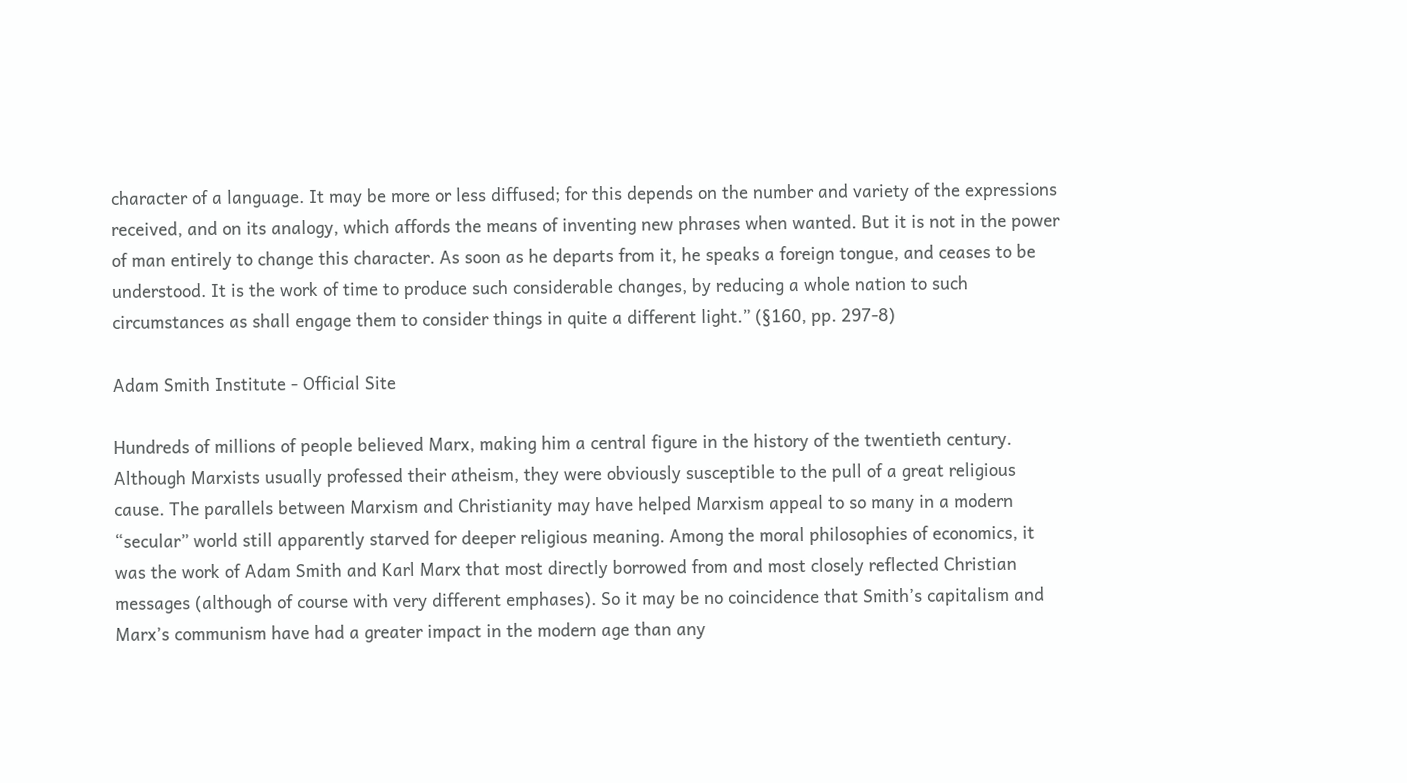character of a language. It may be more or less diffused; for this depends on the number and variety of the expressions received, and on its analogy, which affords the means of inventing new phrases when wanted. But it is not in the power of man entirely to change this character. As soon as he departs from it, he speaks a foreign tongue, and ceases to be understood. It is the work of time to produce such considerable changes, by reducing a whole nation to such circumstances as shall engage them to consider things in quite a different light.” (§160, pp. 297-8)

Adam Smith Institute - Official Site

Hundreds of millions of people believed Marx, making him a central figure in the history of the twentieth century. Although Marxists usually professed their atheism, they were obviously susceptible to the pull of a great religious cause. The parallels between Marxism and Christianity may have helped Marxism appeal to so many in a modern “secular” world still apparently starved for deeper religious meaning. Among the moral philosophies of economics, it was the work of Adam Smith and Karl Marx that most directly borrowed from and most closely reflected Christian messages (although of course with very different emphases). So it may be no coincidence that Smith’s capitalism and Marx’s communism have had a greater impact in the modern age than any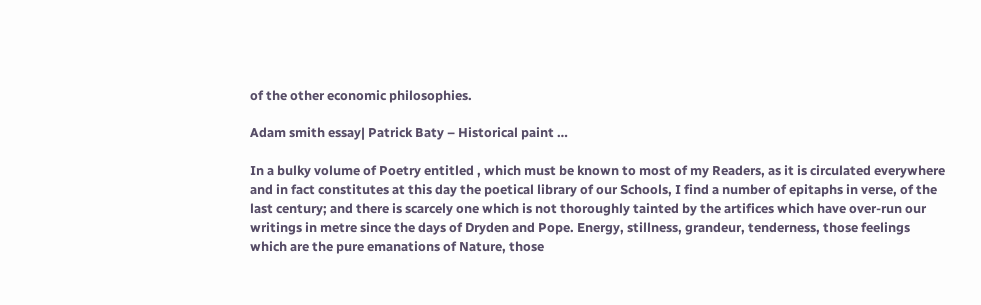of the other economic philosophies.

Adam smith essay| Patrick Baty – Historical paint …

In a bulky volume of Poetry entitled , which must be known to most of my Readers, as it is circulated everywhere and in fact constitutes at this day the poetical library of our Schools, I find a number of epitaphs in verse, of the last century; and there is scarcely one which is not thoroughly tainted by the artifices which have over-run our writings in metre since the days of Dryden and Pope. Energy, stillness, grandeur, tenderness, those feelings which are the pure emanations of Nature, those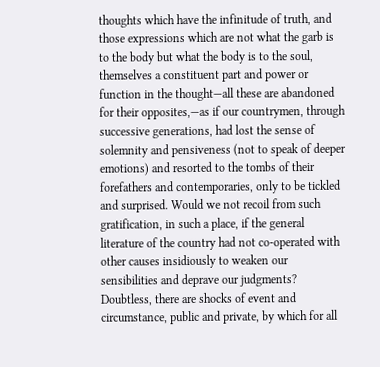thoughts which have the infinitude of truth, and those expressions which are not what the garb is to the body but what the body is to the soul, themselves a constituent part and power or function in the thought—all these are abandoned for their opposites,—as if our countrymen, through successive generations, had lost the sense of solemnity and pensiveness (not to speak of deeper emotions) and resorted to the tombs of their forefathers and contemporaries, only to be tickled and surprised. Would we not recoil from such gratification, in such a place, if the general literature of the country had not co-operated with other causes insidiously to weaken our sensibilities and deprave our judgments? Doubtless, there are shocks of event and circumstance, public and private, by which for all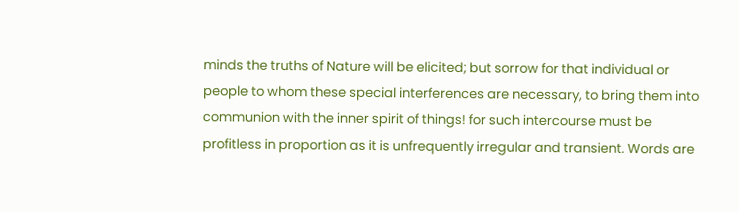minds the truths of Nature will be elicited; but sorrow for that individual or people to whom these special interferences are necessary, to bring them into communion with the inner spirit of things! for such intercourse must be profitless in proportion as it is unfrequently irregular and transient. Words are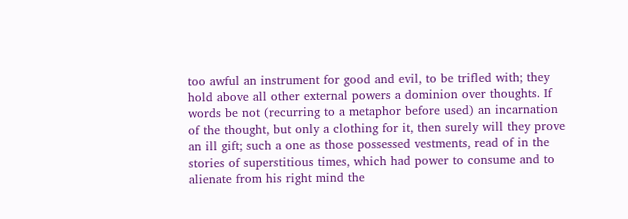too awful an instrument for good and evil, to be trifled with; they hold above all other external powers a dominion over thoughts. If words be not (recurring to a metaphor before used) an incarnation of the thought, but only a clothing for it, then surely will they prove an ill gift; such a one as those possessed vestments, read of in the stories of superstitious times, which had power to consume and to alienate from his right mind the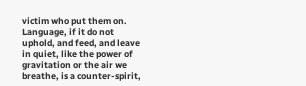victim who put them on. Language, if it do not uphold, and feed, and leave in quiet, like the power of gravitation or the air we breathe, is a counter-spirit,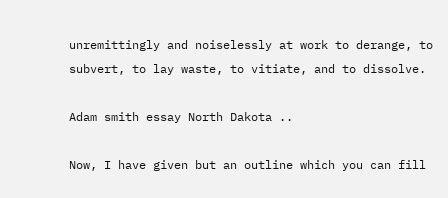unremittingly and noiselessly at work to derange, to subvert, to lay waste, to vitiate, and to dissolve.

Adam smith essay North Dakota ..

Now, I have given but an outline which you can fill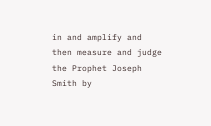in and amplify and then measure and judge the Prophet Joseph Smith by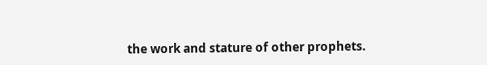the work and stature of other prophets.